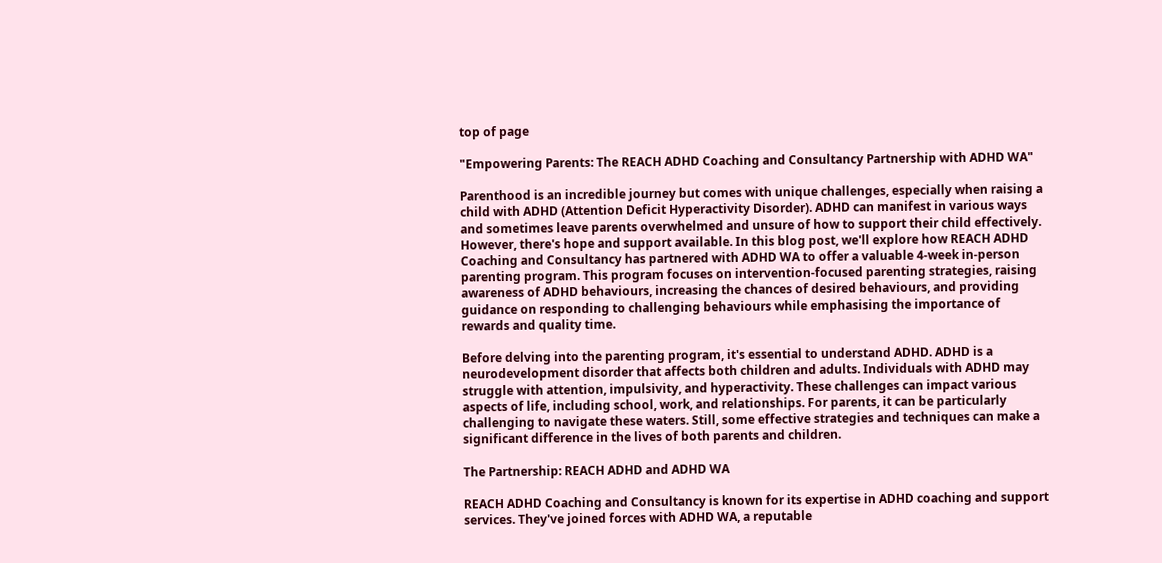top of page

"Empowering Parents: The REACH ADHD Coaching and Consultancy Partnership with ADHD WA"

Parenthood is an incredible journey but comes with unique challenges, especially when raising a child with ADHD (Attention Deficit Hyperactivity Disorder). ADHD can manifest in various ways and sometimes leave parents overwhelmed and unsure of how to support their child effectively. However, there's hope and support available. In this blog post, we'll explore how REACH ADHD Coaching and Consultancy has partnered with ADHD WA to offer a valuable 4-week in-person parenting program. This program focuses on intervention-focused parenting strategies, raising awareness of ADHD behaviours, increasing the chances of desired behaviours, and providing guidance on responding to challenging behaviours while emphasising the importance of rewards and quality time.

Before delving into the parenting program, it's essential to understand ADHD. ADHD is a neurodevelopment disorder that affects both children and adults. Individuals with ADHD may struggle with attention, impulsivity, and hyperactivity. These challenges can impact various aspects of life, including school, work, and relationships. For parents, it can be particularly challenging to navigate these waters. Still, some effective strategies and techniques can make a significant difference in the lives of both parents and children.

The Partnership: REACH ADHD and ADHD WA

REACH ADHD Coaching and Consultancy is known for its expertise in ADHD coaching and support services. They've joined forces with ADHD WA, a reputable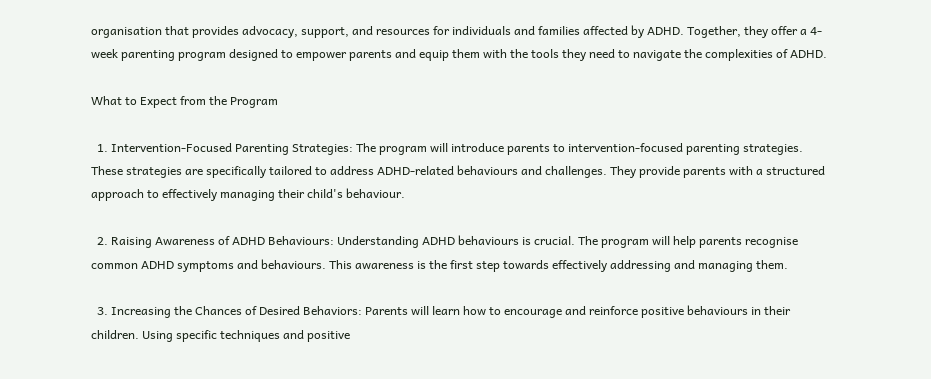organisation that provides advocacy, support, and resources for individuals and families affected by ADHD. Together, they offer a 4-week parenting program designed to empower parents and equip them with the tools they need to navigate the complexities of ADHD.

What to Expect from the Program

  1. Intervention-Focused Parenting Strategies: The program will introduce parents to intervention-focused parenting strategies. These strategies are specifically tailored to address ADHD-related behaviours and challenges. They provide parents with a structured approach to effectively managing their child's behaviour.

  2. Raising Awareness of ADHD Behaviours: Understanding ADHD behaviours is crucial. The program will help parents recognise common ADHD symptoms and behaviours. This awareness is the first step towards effectively addressing and managing them.

  3. Increasing the Chances of Desired Behaviors: Parents will learn how to encourage and reinforce positive behaviours in their children. Using specific techniques and positive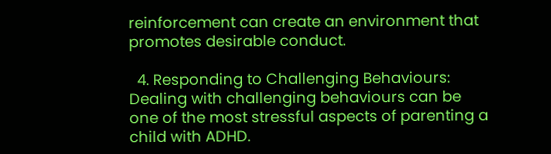reinforcement can create an environment that promotes desirable conduct.

  4. Responding to Challenging Behaviours: Dealing with challenging behaviours can be one of the most stressful aspects of parenting a child with ADHD.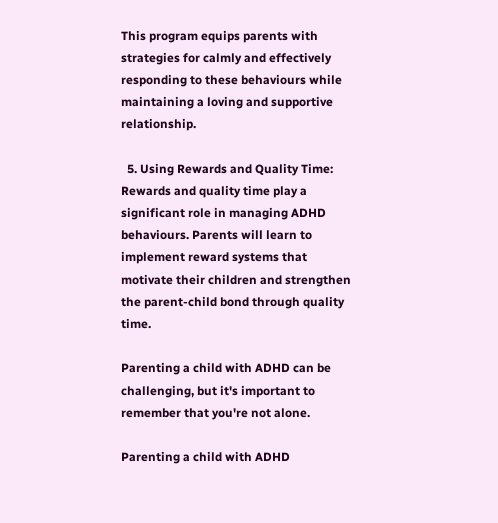This program equips parents with strategies for calmly and effectively responding to these behaviours while maintaining a loving and supportive relationship.

  5. Using Rewards and Quality Time: Rewards and quality time play a significant role in managing ADHD behaviours. Parents will learn to implement reward systems that motivate their children and strengthen the parent-child bond through quality time.

Parenting a child with ADHD can be challenging, but it's important to remember that you're not alone.

Parenting a child with ADHD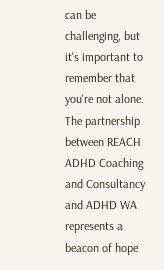can be challenging, but it's important to remember that you're not alone. The partnership between REACH ADHD Coaching and Consultancy and ADHD WA represents a beacon of hope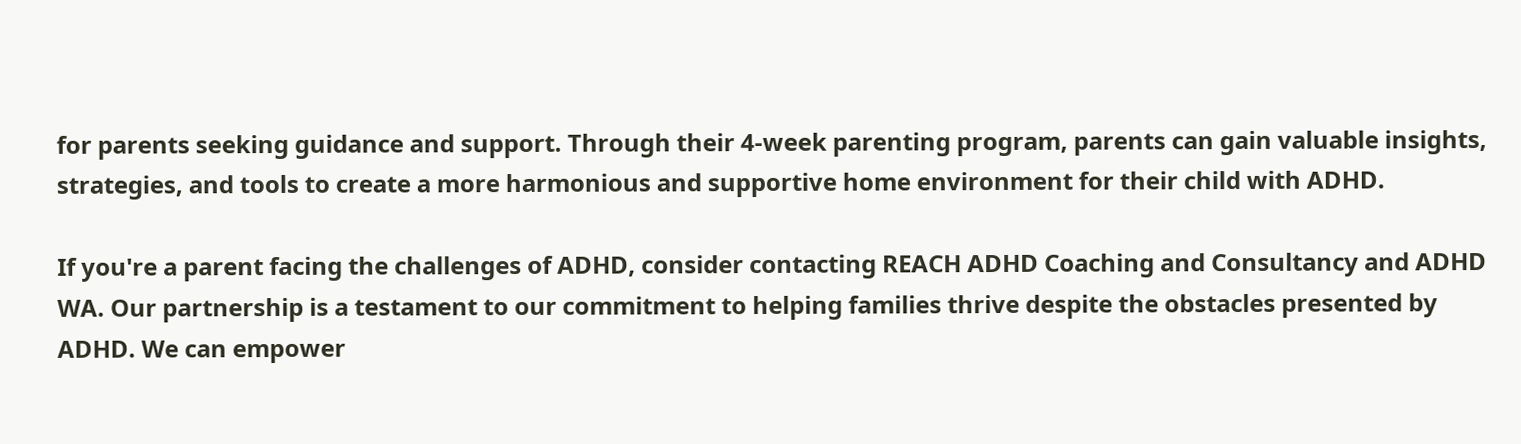for parents seeking guidance and support. Through their 4-week parenting program, parents can gain valuable insights, strategies, and tools to create a more harmonious and supportive home environment for their child with ADHD.

If you're a parent facing the challenges of ADHD, consider contacting REACH ADHD Coaching and Consultancy and ADHD WA. Our partnership is a testament to our commitment to helping families thrive despite the obstacles presented by ADHD. We can empower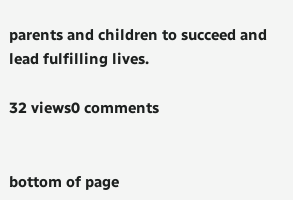parents and children to succeed and lead fulfilling lives.

32 views0 comments


bottom of page